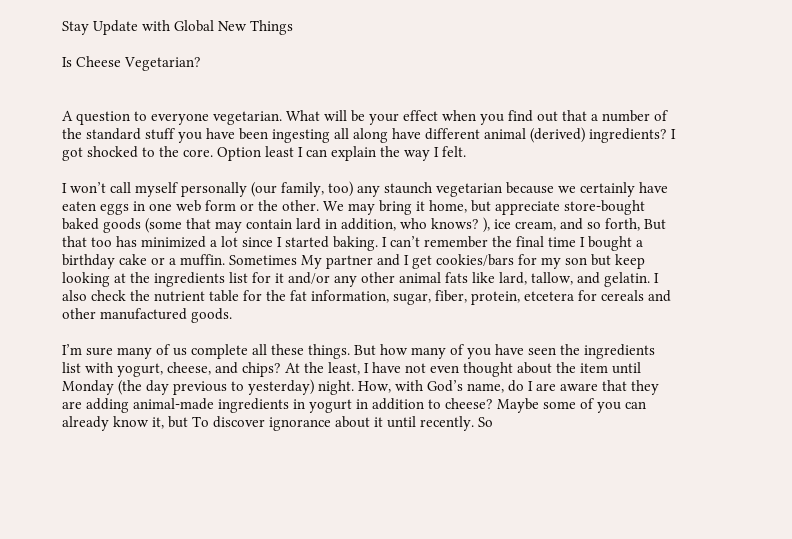Stay Update with Global New Things

Is Cheese Vegetarian?


A question to everyone vegetarian. What will be your effect when you find out that a number of the standard stuff you have been ingesting all along have different animal (derived) ingredients? I got shocked to the core. Option least I can explain the way I felt.

I won’t call myself personally (our family, too) any staunch vegetarian because we certainly have eaten eggs in one web form or the other. We may bring it home, but appreciate store-bought baked goods (some that may contain lard in addition, who knows? ), ice cream, and so forth, But that too has minimized a lot since I started baking. I can’t remember the final time I bought a birthday cake or a muffin. Sometimes My partner and I get cookies/bars for my son but keep looking at the ingredients list for it and/or any other animal fats like lard, tallow, and gelatin. I also check the nutrient table for the fat information, sugar, fiber, protein, etcetera for cereals and other manufactured goods.

I’m sure many of us complete all these things. But how many of you have seen the ingredients list with yogurt, cheese, and chips? At the least, I have not even thought about the item until Monday (the day previous to yesterday) night. How, with God’s name, do I are aware that they are adding animal-made ingredients in yogurt in addition to cheese? Maybe some of you can already know it, but To discover ignorance about it until recently. So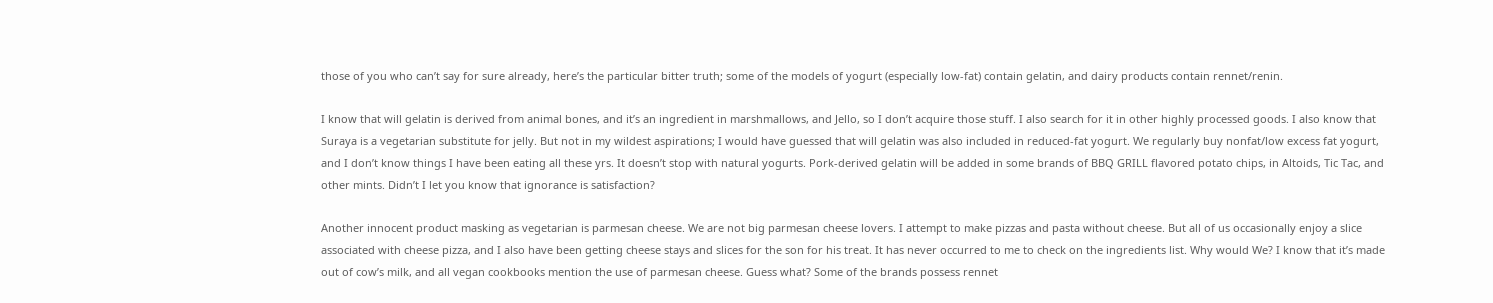those of you who can’t say for sure already, here’s the particular bitter truth; some of the models of yogurt (especially low-fat) contain gelatin, and dairy products contain rennet/renin.

I know that will gelatin is derived from animal bones, and it’s an ingredient in marshmallows, and Jello, so I don’t acquire those stuff. I also search for it in other highly processed goods. I also know that Suraya is a vegetarian substitute for jelly. But not in my wildest aspirations; I would have guessed that will gelatin was also included in reduced-fat yogurt. We regularly buy nonfat/low excess fat yogurt, and I don’t know things I have been eating all these yrs. It doesn’t stop with natural yogurts. Pork-derived gelatin will be added in some brands of BBQ GRILL flavored potato chips, in Altoids, Tic Tac, and other mints. Didn’t I let you know that ignorance is satisfaction?

Another innocent product masking as vegetarian is parmesan cheese. We are not big parmesan cheese lovers. I attempt to make pizzas and pasta without cheese. But all of us occasionally enjoy a slice associated with cheese pizza, and I also have been getting cheese stays and slices for the son for his treat. It has never occurred to me to check on the ingredients list. Why would We? I know that it’s made out of cow’s milk, and all vegan cookbooks mention the use of parmesan cheese. Guess what? Some of the brands possess rennet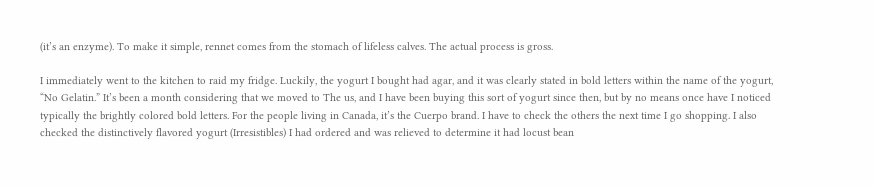(it’s an enzyme). To make it simple, rennet comes from the stomach of lifeless calves. The actual process is gross.

I immediately went to the kitchen to raid my fridge. Luckily, the yogurt I bought had agar, and it was clearly stated in bold letters within the name of the yogurt, “No Gelatin.” It’s been a month considering that we moved to The us, and I have been buying this sort of yogurt since then, but by no means once have I noticed typically the brightly colored bold letters. For the people living in Canada, it’s the Cuerpo brand. I have to check the others the next time I go shopping. I also checked the distinctively flavored yogurt (Irresistibles) I had ordered and was relieved to determine it had locust bean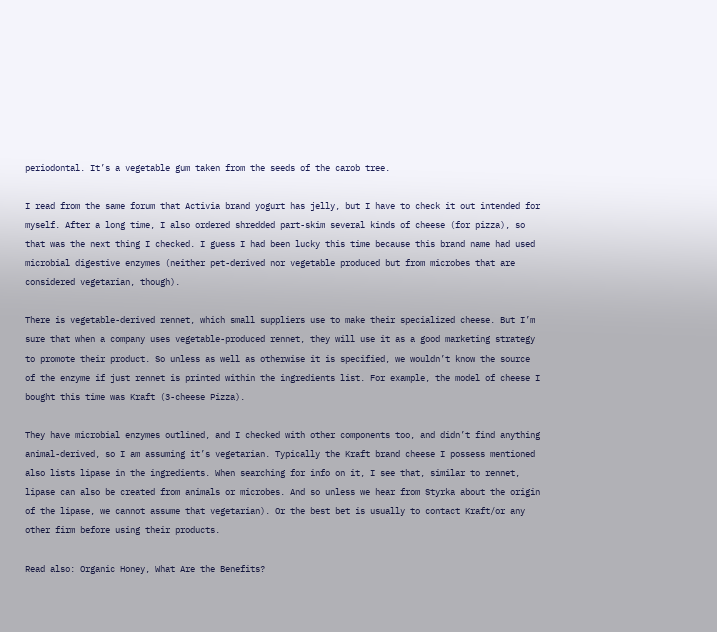periodontal. It’s a vegetable gum taken from the seeds of the carob tree.

I read from the same forum that Activia brand yogurt has jelly, but I have to check it out intended for myself. After a long time, I also ordered shredded part-skim several kinds of cheese (for pizza), so that was the next thing I checked. I guess I had been lucky this time because this brand name had used microbial digestive enzymes (neither pet-derived nor vegetable produced but from microbes that are considered vegetarian, though).

There is vegetable-derived rennet, which small suppliers use to make their specialized cheese. But I’m sure that when a company uses vegetable-produced rennet, they will use it as a good marketing strategy to promote their product. So unless as well as otherwise it is specified, we wouldn’t know the source of the enzyme if just rennet is printed within the ingredients list. For example, the model of cheese I bought this time was Kraft (3-cheese Pizza).

They have microbial enzymes outlined, and I checked with other components too, and didn’t find anything animal-derived, so I am assuming it’s vegetarian. Typically the Kraft brand cheese I possess mentioned also lists lipase in the ingredients. When searching for info on it, I see that, similar to rennet, lipase can also be created from animals or microbes. And so unless we hear from Styrka about the origin of the lipase, we cannot assume that vegetarian). Or the best bet is usually to contact Kraft/or any other firm before using their products.

Read also: Organic Honey, What Are the Benefits?